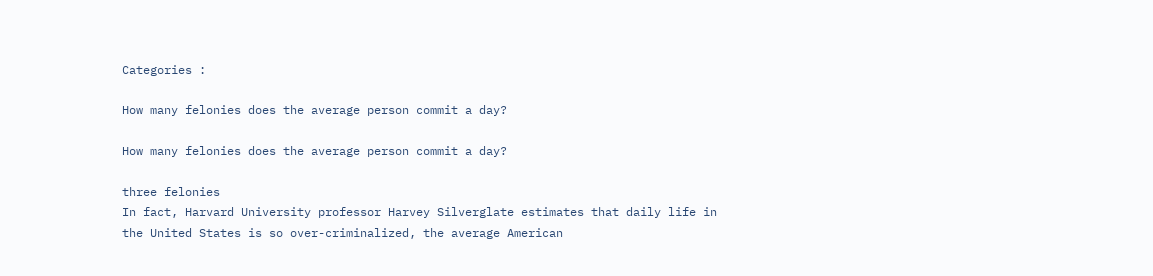Categories :

How many felonies does the average person commit a day?

How many felonies does the average person commit a day?

three felonies
In fact, Harvard University professor Harvey Silverglate estimates that daily life in the United States is so over-criminalized, the average American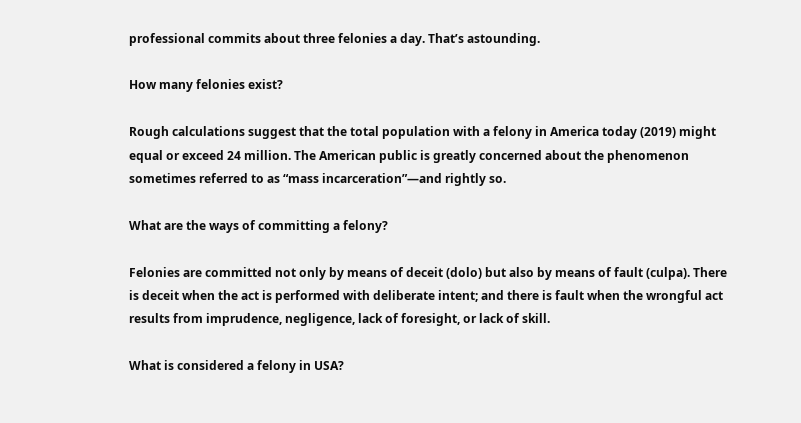professional commits about three felonies a day. That’s astounding.

How many felonies exist?

Rough calculations suggest that the total population with a felony in America today (2019) might equal or exceed 24 million. The American public is greatly concerned about the phenomenon sometimes referred to as “mass incarceration”—and rightly so.

What are the ways of committing a felony?

Felonies are committed not only by means of deceit (dolo) but also by means of fault (culpa). There is deceit when the act is performed with deliberate intent; and there is fault when the wrongful act results from imprudence, negligence, lack of foresight, or lack of skill.

What is considered a felony in USA?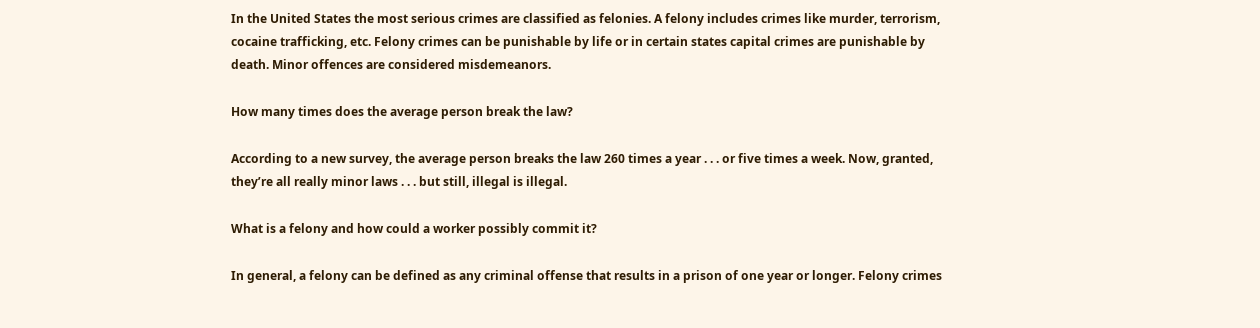In the United States the most serious crimes are classified as felonies. A felony includes crimes like murder, terrorism, cocaine trafficking, etc. Felony crimes can be punishable by life or in certain states capital crimes are punishable by death. Minor offences are considered misdemeanors.

How many times does the average person break the law?

According to a new survey, the average person breaks the law 260 times a year . . . or five times a week. Now, granted, they’re all really minor laws . . . but still, illegal is illegal.

What is a felony and how could a worker possibly commit it?

In general, a felony can be defined as any criminal offense that results in a prison of one year or longer. Felony crimes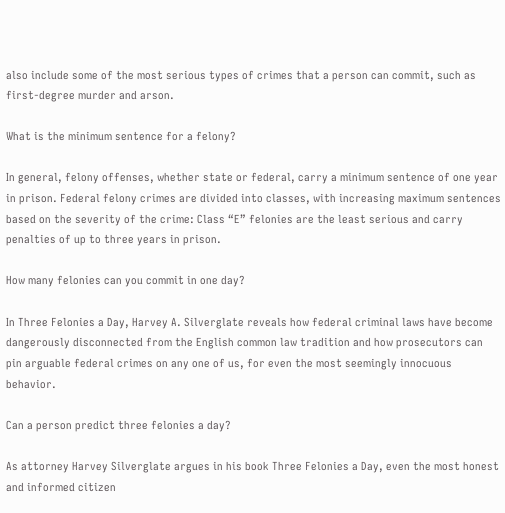also include some of the most serious types of crimes that a person can commit, such as first-degree murder and arson.

What is the minimum sentence for a felony?

In general, felony offenses, whether state or federal, carry a minimum sentence of one year in prison. Federal felony crimes are divided into classes, with increasing maximum sentences based on the severity of the crime: Class “E” felonies are the least serious and carry penalties of up to three years in prison.

How many felonies can you commit in one day?

In Three Felonies a Day, Harvey A. Silverglate reveals how federal criminal laws have become dangerously disconnected from the English common law tradition and how prosecutors can pin arguable federal crimes on any one of us, for even the most seemingly innocuous behavior.

Can a person predict three felonies a day?

As attorney Harvey Silverglate argues in his book Three Felonies a Day, even the most honest and informed citizen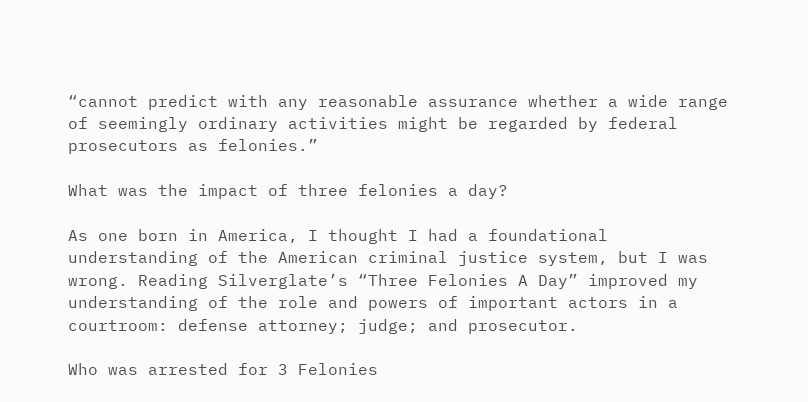“cannot predict with any reasonable assurance whether a wide range of seemingly ordinary activities might be regarded by federal prosecutors as felonies.”

What was the impact of three felonies a day?

As one born in America, I thought I had a foundational understanding of the American criminal justice system, but I was wrong. Reading Silverglate’s “Three Felonies A Day” improved my understanding of the role and powers of important actors in a courtroom: defense attorney; judge; and prosecutor.

Who was arrested for 3 Felonies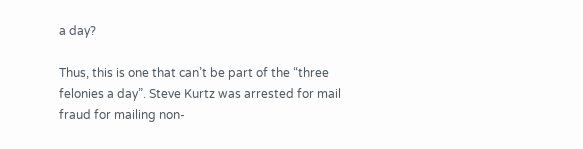a day?

Thus, this is one that can’t be part of the “three felonies a day”. Steve Kurtz was arrested for mail fraud for mailing non-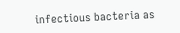infectious bacteria as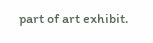part of art exhibit.